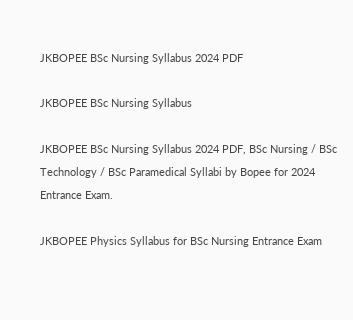JKBOPEE BSc Nursing Syllabus 2024 PDF

JKBOPEE BSc Nursing Syllabus

JKBOPEE BSc Nursing Syllabus 2024 PDF, BSc Nursing / BSc Technology / BSc Paramedical Syllabi by Bopee for 2024 Entrance Exam.

JKBOPEE Physics Syllabus for BSc Nursing Entrance Exam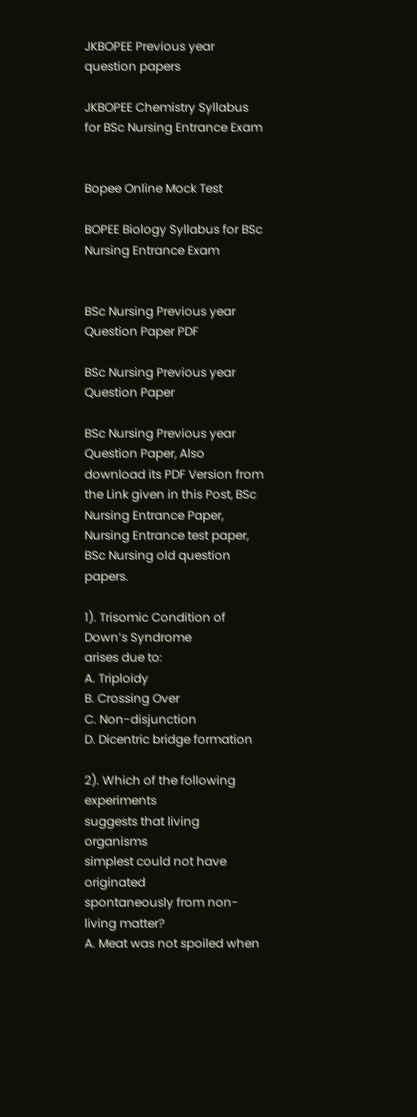JKBOPEE Previous year question papers

JKBOPEE Chemistry Syllabus for BSc Nursing Entrance Exam


Bopee Online Mock Test

BOPEE Biology Syllabus for BSc Nursing Entrance Exam


BSc Nursing Previous year Question Paper PDF

BSc Nursing Previous year Question Paper

BSc Nursing Previous year Question Paper, Also download its PDF Version from the Link given in this Post, BSc Nursing Entrance Paper, Nursing Entrance test paper, BSc Nursing old question papers.

1). Trisomic Condition of Down’s Syndrome
arises due to:
A. Triploidy
B. Crossing Over
C. Non-disjunction
D. Dicentric bridge formation

2). Which of the following experiments
suggests that living organisms
simplest could not have originated
spontaneously from non-living matter?
A. Meat was not spoiled when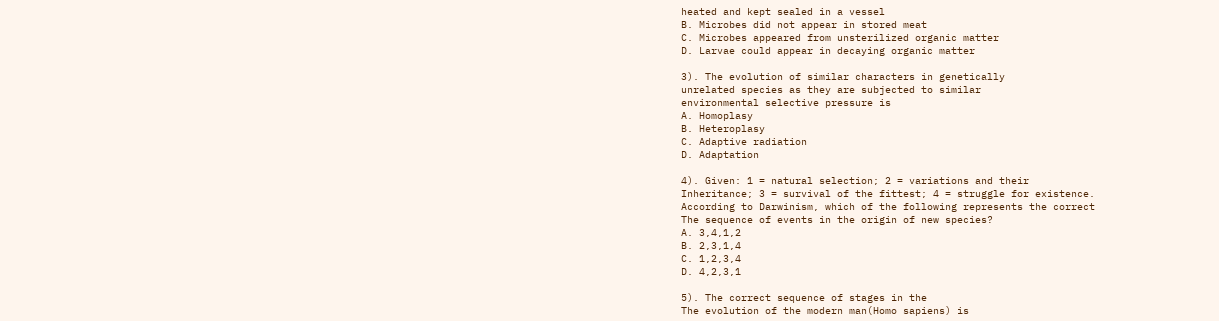heated and kept sealed in a vessel
B. Microbes did not appear in stored meat
C. Microbes appeared from unsterilized organic matter
D. Larvae could appear in decaying organic matter

3). The evolution of similar characters in genetically
unrelated species as they are subjected to similar
environmental selective pressure is
A. Homoplasy
B. Heteroplasy
C. Adaptive radiation
D. Adaptation

4). Given: 1 = natural selection; 2 = variations and their
Inheritance; 3 = survival of the fittest; 4 = struggle for existence.
According to Darwinism, which of the following represents the correct
The sequence of events in the origin of new species?
A. 3,4,1,2
B. 2,3,1,4
C. 1,2,3,4
D. 4,2,3,1

5). The correct sequence of stages in the
The evolution of the modern man(Homo sapiens) is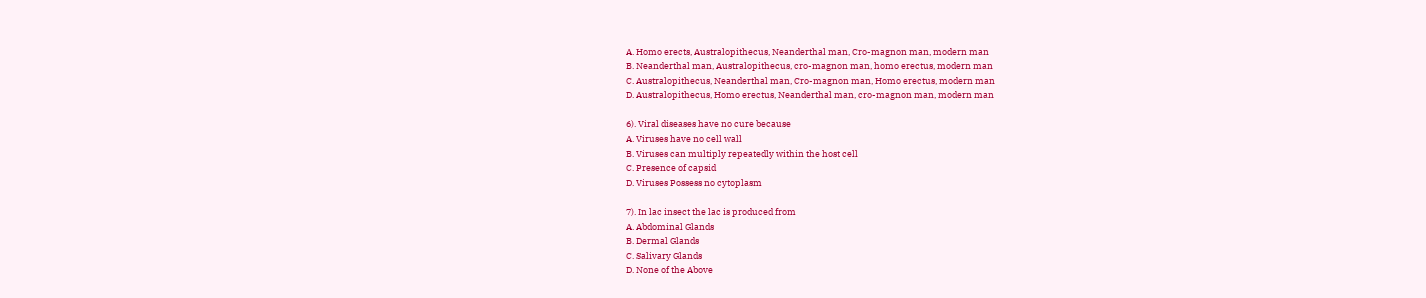A. Homo erects, Australopithecus, Neanderthal man, Cro-magnon man, modern man
B. Neanderthal man, Australopithecus, cro-magnon man, homo erectus, modern man
C. Australopithecus, Neanderthal man, Cro-magnon man, Homo erectus, modern man
D. Australopithecus, Homo erectus, Neanderthal man, cro-magnon man, modern man

6). Viral diseases have no cure because
A. Viruses have no cell wall
B. Viruses can multiply repeatedly within the host cell
C. Presence of capsid
D. Viruses Possess no cytoplasm

7). In lac insect the lac is produced from
A. Abdominal Glands
B. Dermal Glands
C. Salivary Glands
D. None of the Above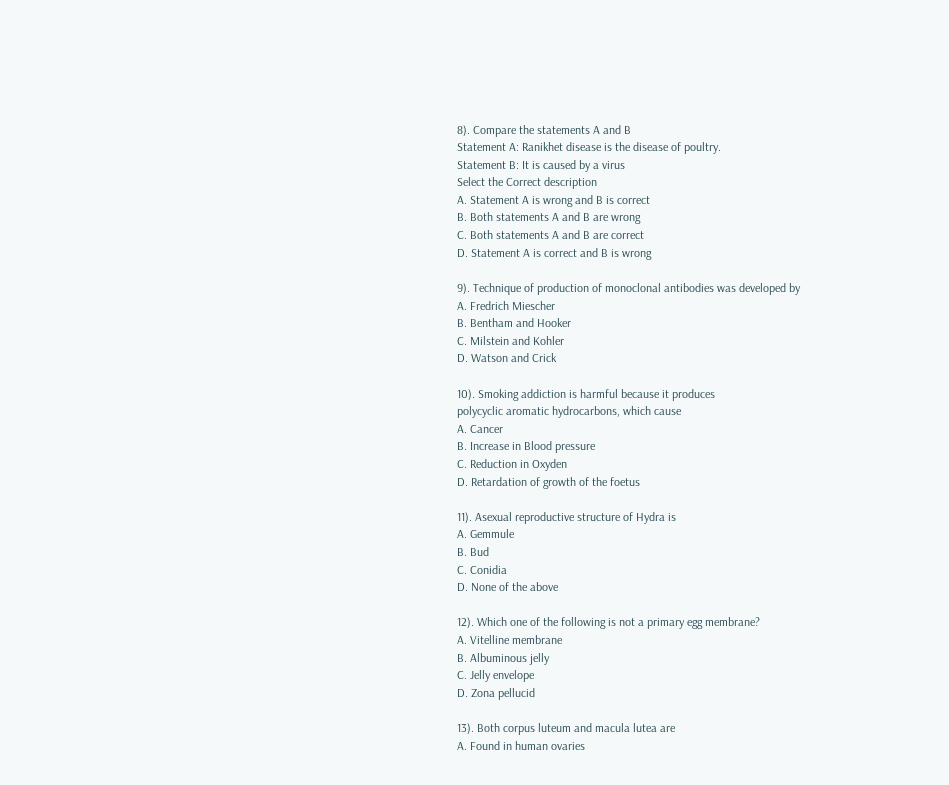8). Compare the statements A and B
Statement A: Ranikhet disease is the disease of poultry.
Statement B: It is caused by a virus
Select the Correct description
A. Statement A is wrong and B is correct
B. Both statements A and B are wrong
C. Both statements A and B are correct
D. Statement A is correct and B is wrong

9). Technique of production of monoclonal antibodies was developed by
A. Fredrich Miescher
B. Bentham and Hooker
C. Milstein and Kohler
D. Watson and Crick

10). Smoking addiction is harmful because it produces
polycyclic aromatic hydrocarbons, which cause
A. Cancer
B. Increase in Blood pressure
C. Reduction in Oxyden
D. Retardation of growth of the foetus

11). Asexual reproductive structure of Hydra is
A. Gemmule
B. Bud
C. Conidia
D. None of the above

12). Which one of the following is not a primary egg membrane?
A. Vitelline membrane
B. Albuminous jelly
C. Jelly envelope
D. Zona pellucid

13). Both corpus luteum and macula lutea are
A. Found in human ovaries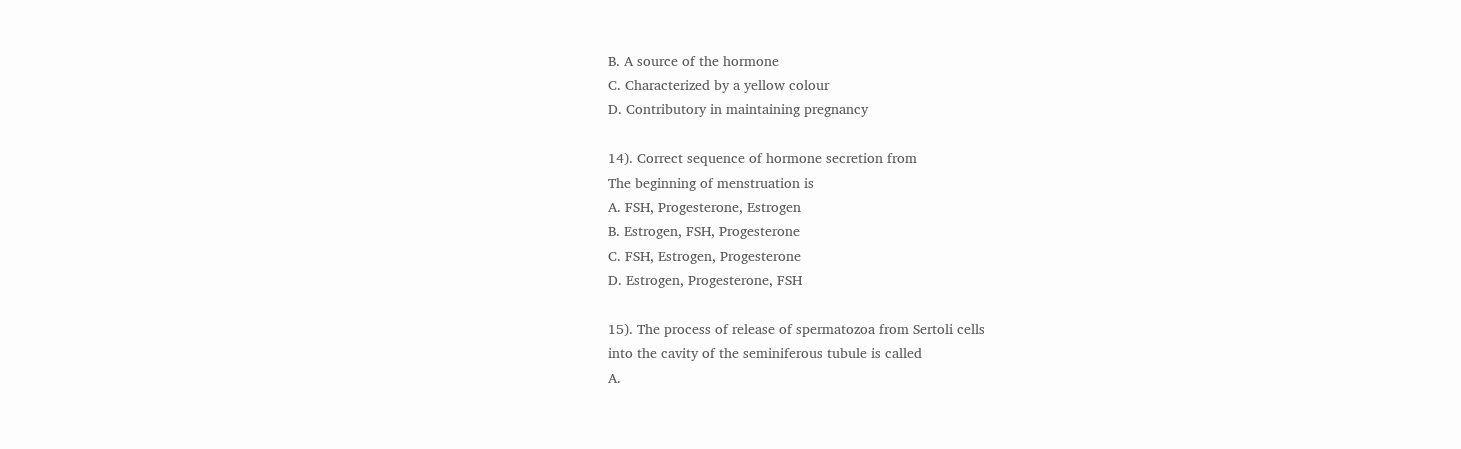B. A source of the hormone
C. Characterized by a yellow colour
D. Contributory in maintaining pregnancy

14). Correct sequence of hormone secretion from
The beginning of menstruation is
A. FSH, Progesterone, Estrogen
B. Estrogen, FSH, Progesterone
C. FSH, Estrogen, Progesterone
D. Estrogen, Progesterone, FSH

15). The process of release of spermatozoa from Sertoli cells
into the cavity of the seminiferous tubule is called
A.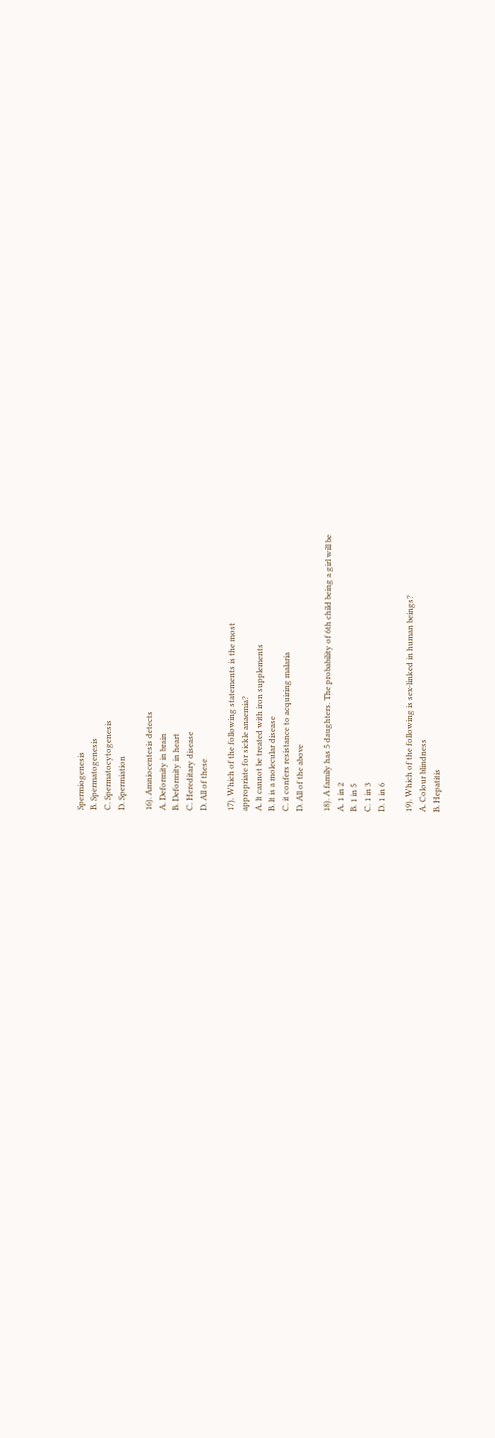Spermiogenesis
B. Spermatogenesis
C. Spermatocytogenesis
D. Spermiation

16). Amniocentesis detects
A. Deformity in brain
B. Deformity in heart
C. Hereditary disease
D. All of these

17). Which of the following statements is the most
appropriate for sickle anaemia?
A. lt cannot be treated with iron supplements
B. lt is a molecular disease
C. it confers resistance to acquiring malaria
D. All of the above

18). A family has 5 daughters. The probability of 6th child being a girl will be
A. 1 in 2
B. 1 in 5
C. 1 in 3
D. 1 in 6

19). Which of the following is sex-linked in human beings?
A. Colour blindness
B. Hepatitis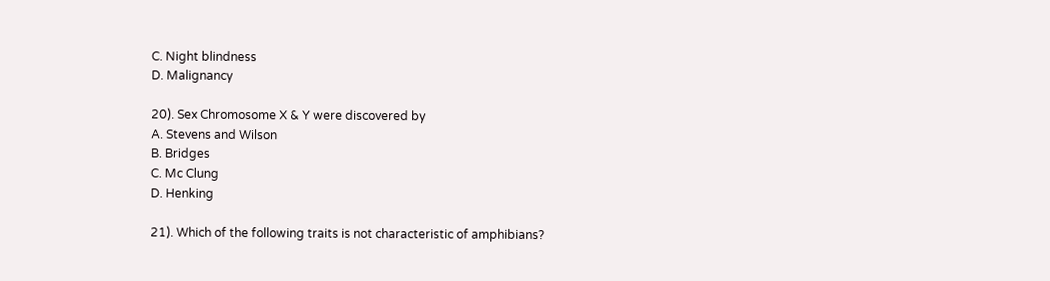C. Night blindness
D. Malignancy

20). Sex Chromosome X & Y were discovered by
A. Stevens and Wilson
B. Bridges
C. Mc Clung
D. Henking

21). Which of the following traits is not characteristic of amphibians?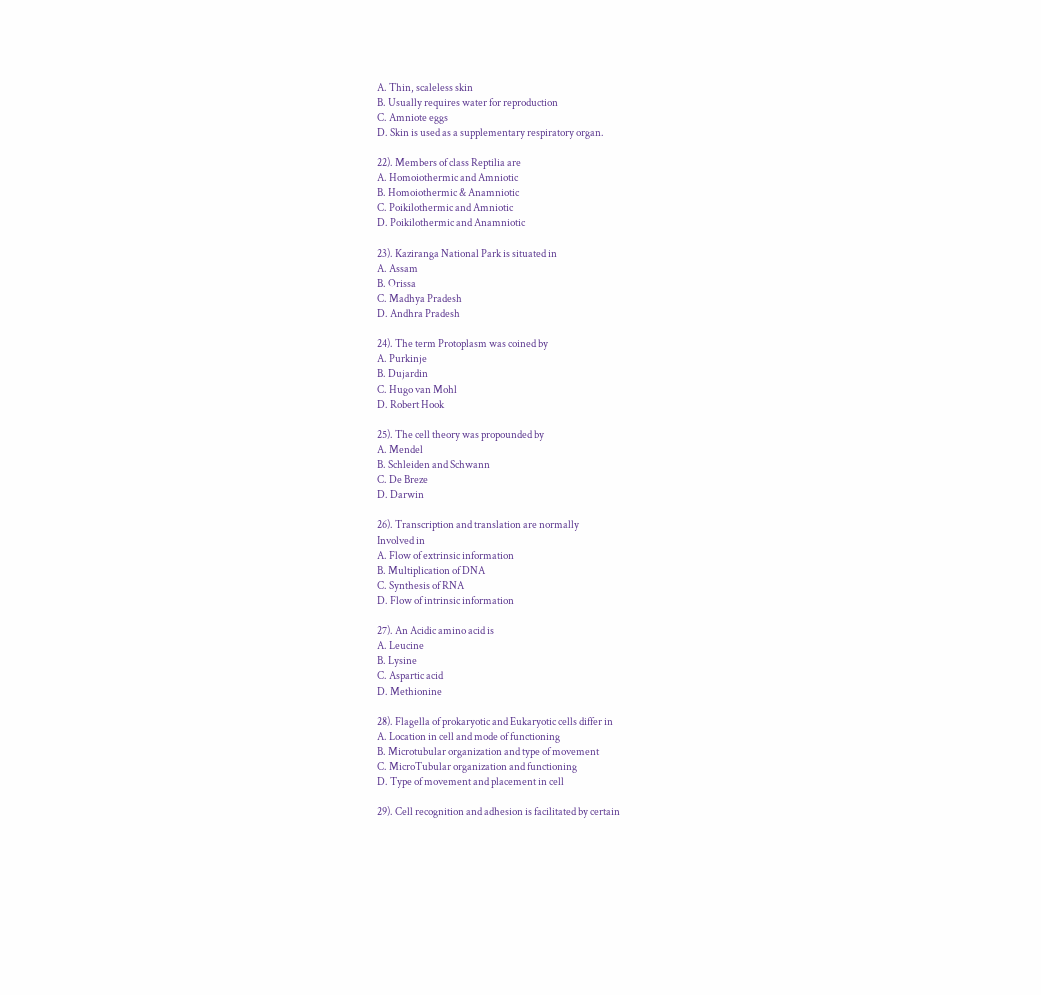A. Thin, scaleless skin
B. Usually requires water for reproduction
C. Amniote eggs
D. Skin is used as a supplementary respiratory organ.

22). Members of class Reptilia are
A. Homoiothermic and Amniotic
B. Homoiothermic & Anamniotic
C. Poikilothermic and Amniotic
D. Poikilothermic and Anamniotic

23). Kaziranga National Park is situated in
A. Assam
B. Orissa
C. Madhya Pradesh
D. Andhra Pradesh

24). The term Protoplasm was coined by
A. Purkinje
B. Dujardin
C. Hugo van Mohl
D. Robert Hook

25). The cell theory was propounded by
A. Mendel
B. Schleiden and Schwann
C. De Breze
D. Darwin

26). Transcription and translation are normally
Involved in
A. Flow of extrinsic information
B. Multiplication of DNA
C. Synthesis of RNA
D. Flow of intrinsic information

27). An Acidic amino acid is
A. Leucine
B. Lysine
C. Aspartic acid
D. Methionine

28). Flagella of prokaryotic and Eukaryotic cells differ in
A. Location in cell and mode of functioning
B. Microtubular organization and type of movement
C. MicroTubular organization and functioning
D. Type of movement and placement in cell

29). Cell recognition and adhesion is facilitated by certain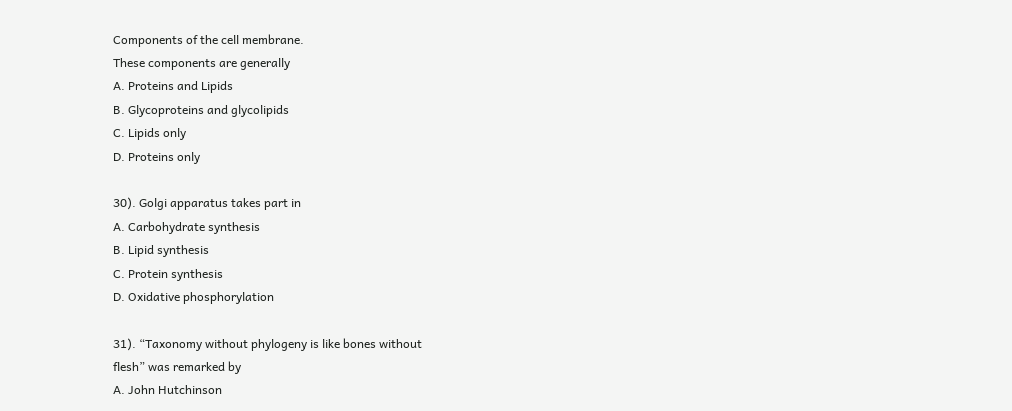Components of the cell membrane.
These components are generally
A. Proteins and Lipids
B. Glycoproteins and glycolipids
C. Lipids only
D. Proteins only

30). Golgi apparatus takes part in
A. Carbohydrate synthesis
B. Lipid synthesis
C. Protein synthesis
D. Oxidative phosphorylation

31). “Taxonomy without phylogeny is like bones without
flesh” was remarked by
A. John Hutchinson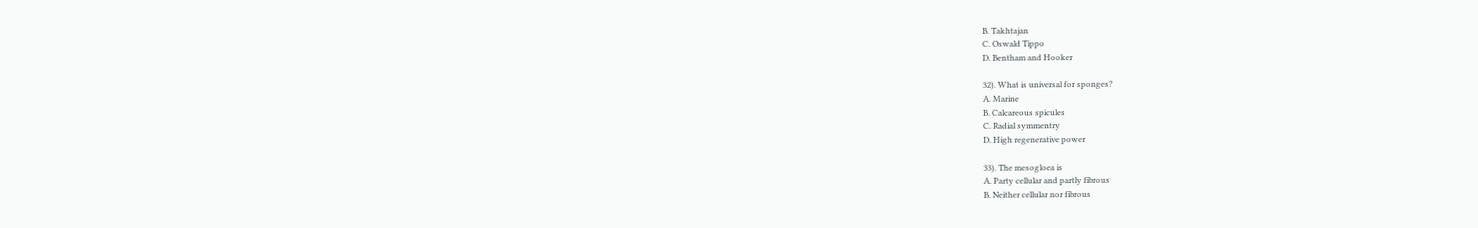B. Takhtajan
C. Oswald Tippo
D. Bentham and Hooker

32). What is universal for sponges?
A. Marine
B. Calcareous spicules
C. Radial symmentry
D. High regenerative power

33). The mesogloea is
A. Party cellular and partly fibrous
B. Neither cellular nor fibrous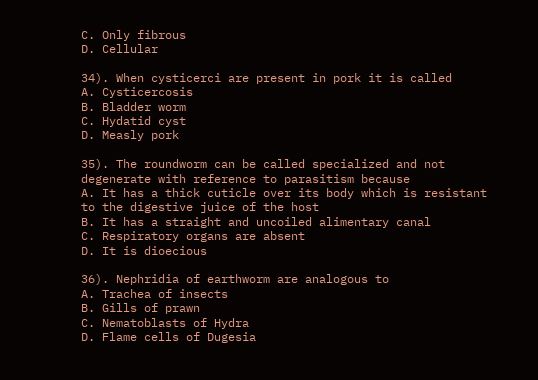C. Only fibrous
D. Cellular

34). When cysticerci are present in pork it is called
A. Cysticercosis
B. Bladder worm
C. Hydatid cyst
D. Measly pork

35). The roundworm can be called specialized and not
degenerate with reference to parasitism because
A. It has a thick cuticle over its body which is resistant to the digestive juice of the host
B. It has a straight and uncoiled alimentary canal
C. Respiratory organs are absent
D. It is dioecious

36). Nephridia of earthworm are analogous to
A. Trachea of insects
B. Gills of prawn
C. Nematoblasts of Hydra
D. Flame cells of Dugesia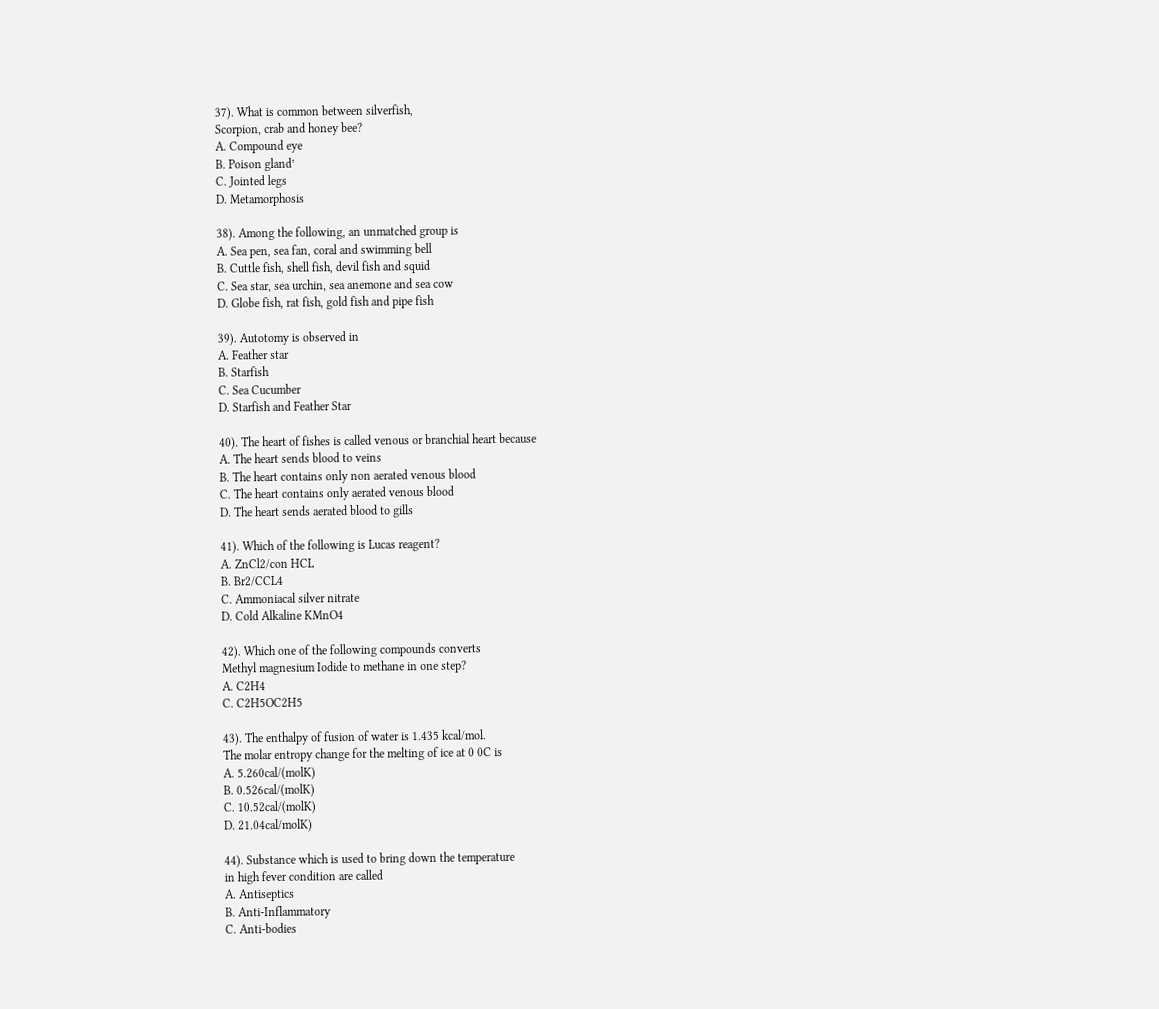37). What is common between silverfish,
Scorpion, crab and honey bee?
A. Compound eye
B. Poison gland’
C. Jointed legs
D. Metamorphosis

38). Among the following, an unmatched group is
A. Sea pen, sea fan, coral and swimming bell
B. Cuttle fish, shell fish, devil fish and squid
C. Sea star, sea urchin, sea anemone and sea cow
D. Globe fish, rat fish, gold fish and pipe fish

39). Autotomy is observed in
A. Feather star
B. Starfish
C. Sea Cucumber
D. Starfish and Feather Star

40). The heart of fishes is called venous or branchial heart because
A. The heart sends blood to veins
B. The heart contains only non aerated venous blood
C. The heart contains only aerated venous blood
D. The heart sends aerated blood to gills

41). Which of the following is Lucas reagent?
A. ZnCl2/con HCL
B. Br2/CCL4
C. Ammoniacal silver nitrate
D. Cold Alkaline KMnO4

42). Which one of the following compounds converts
Methyl magnesium Iodide to methane in one step?
A. C2H4
C. C2H5OC2H5

43). The enthalpy of fusion of water is 1.435 kcal/mol.
The molar entropy change for the melting of ice at 0 0C is
A. 5.260cal/(molK)
B. 0.526cal/(molK)
C. 10.52cal/(molK)
D. 21.04cal/molK)

44). Substance which is used to bring down the temperature
in high fever condition are called
A. Antiseptics
B. Anti-Inflammatory
C. Anti-bodies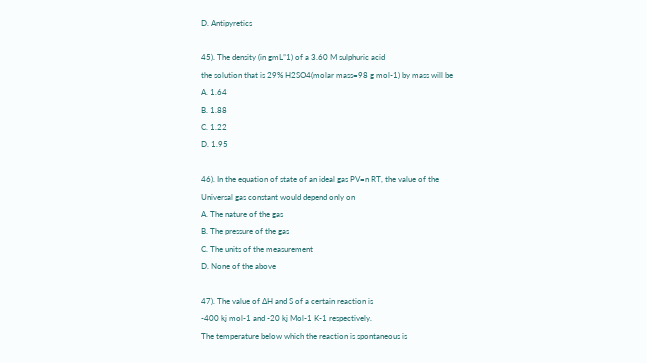D. Antipyretics

45). The density (in gmL”1) of a 3.60 M sulphuric acid
the solution that is 29% H2SO4(molar mass=98 g mol-1) by mass will be
A. 1.64
B. 1.88
C. 1.22
D. 1.95

46). In the equation of state of an ideal gas PV=n RT, the value of the
Universal gas constant would depend only on
A. The nature of the gas
B. The pressure of the gas
C. The units of the measurement
D. None of the above

47). The value of ∆H and S of a certain reaction is
-400 kj mol-1 and -20 kj Mol-1 K-1 respectively.
The temperature below which the reaction is spontaneous is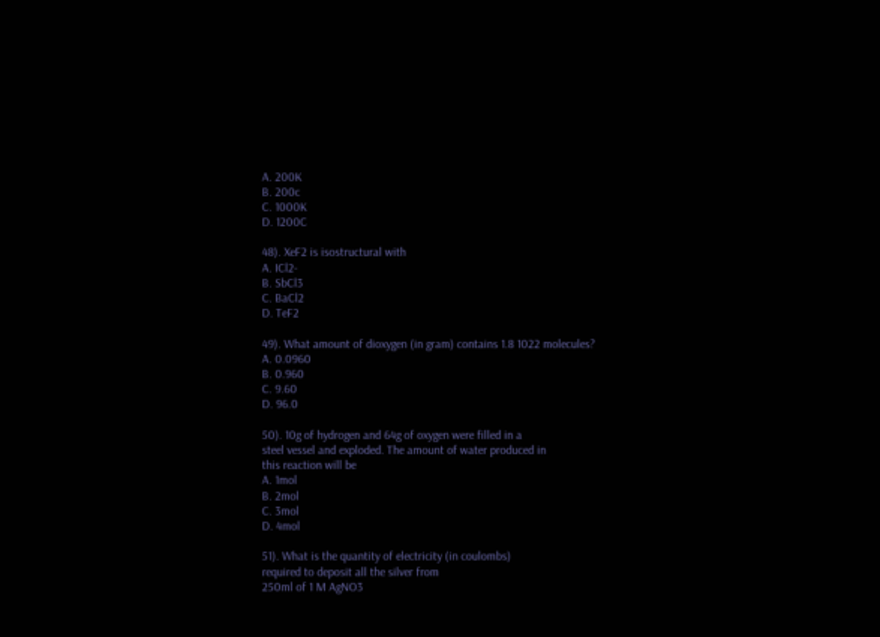A. 200K
B. 200c
C. 1000K
D. 1200C

48). XeF2 is isostructural with
A. ICl2-
B. SbCl3
C. BaCl2
D. TeF2

49). What amount of dioxygen (in gram) contains 1.8 1022 molecules?
A. 0.0960
B. 0.960
C. 9.60
D. 96.0

50). 10g of hydrogen and 64g of oxygen were filled in a
steel vessel and exploded. The amount of water produced in
this reaction will be
A. 1mol
B. 2mol
C. 3mol
D. 4mol

51). What is the quantity of electricity (in coulombs)
required to deposit all the silver from
250ml of 1 M AgNO3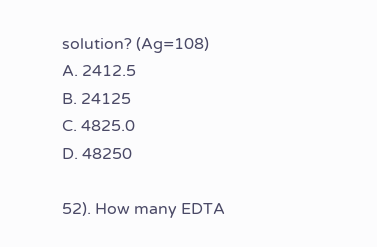solution? (Ag=108)
A. 2412.5
B. 24125
C. 4825.0
D. 48250

52). How many EDTA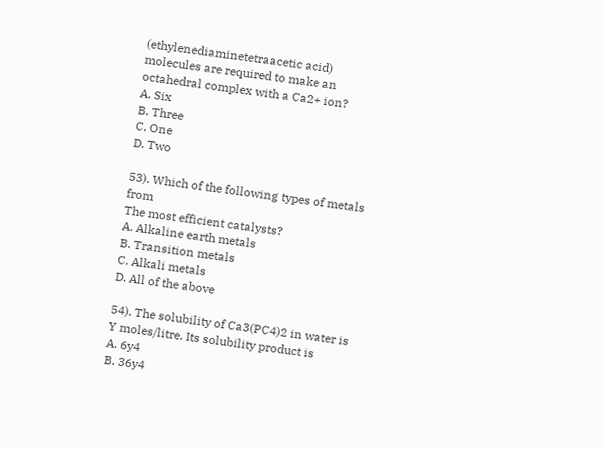(ethylenediaminetetraacetic acid)
molecules are required to make an
octahedral complex with a Ca2+ ion?
A. Six
B. Three
C. One
D. Two

53). Which of the following types of metals from
The most efficient catalysts?
A. Alkaline earth metals
B. Transition metals
C. Alkali metals
D. All of the above

54). The solubility of Ca3(PC4)2 in water is
Y moles/litre. Its solubility product is
A. 6y4
B. 36y4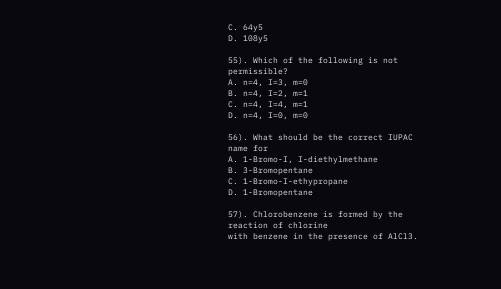C. 64y5
D. 108y5

55). Which of the following is not permissible?
A. n=4, I=3, m=0
B. n=4, I=2, m=1
C. n=4, I=4, m=1
D. n=4, I=0, m=0

56). What should be the correct IUPAC name for
A. 1-Bromo-I, I-diethylmethane
B. 3-Bromopentane
C. 1-Bromo-I-ethypropane
D. 1-Bromopentane

57). Chlorobenzene is formed by the reaction of chlorine
with benzene in the presence of AlCl3.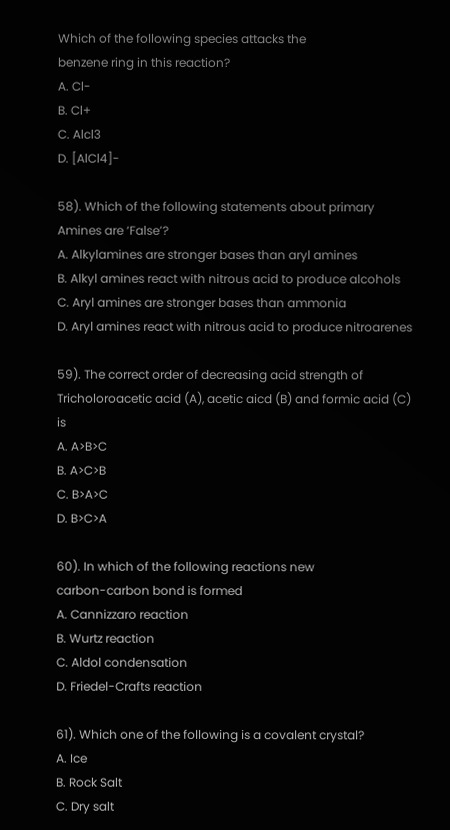Which of the following species attacks the
benzene ring in this reaction?
A. Cl-
B. Cl+
C. Alcl3
D. [AlCl4]-

58). Which of the following statements about primary
Amines are ‘False’?
A. Alkylamines are stronger bases than aryl amines
B. Alkyl amines react with nitrous acid to produce alcohols
C. Aryl amines are stronger bases than ammonia
D. Aryl amines react with nitrous acid to produce nitroarenes

59). The correct order of decreasing acid strength of
Tricholoroacetic acid (A), acetic aicd (B) and formic acid (C) is
A. A>B>C
B. A>C>B
C. B>A>C
D. B>C>A

60). In which of the following reactions new
carbon-carbon bond is formed
A. Cannizzaro reaction
B. Wurtz reaction
C. Aldol condensation
D. Friedel-Crafts reaction

61). Which one of the following is a covalent crystal?
A. Ice
B. Rock Salt
C. Dry salt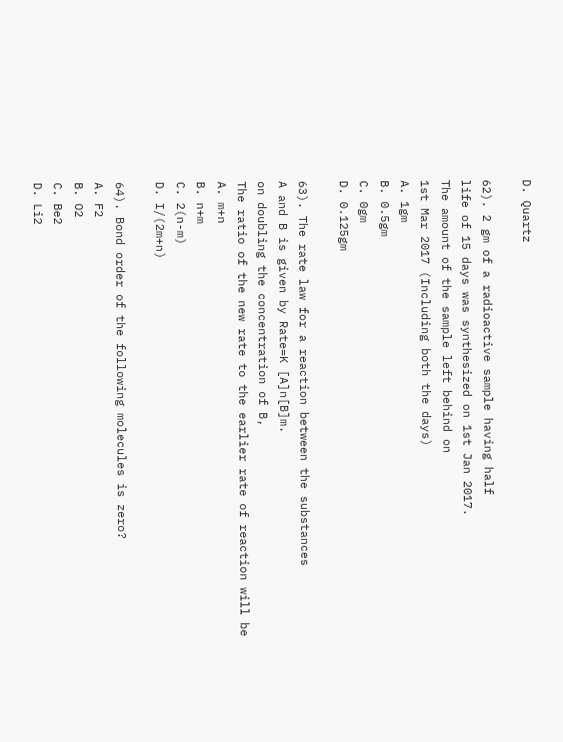D. Quartz

62). 2 gm of a radioactive sample having half
life of 15 days was synthesized on 1st Jan 2017.
The amount of the sample left behind on
1st Mar 2017 (Including both the days)
A. 1gm
B. 0.5gm
C. 0gm
D. 0.125gm

63). The rate law for a reaction between the substances
A and B is given by Rate=K [A]n[B]m.
on doubling the concentration of B,
The ratio of the new rate to the earlier rate of reaction will be
A. m+n
B. n+m
C. 2(n-m)
D. I/(2m+n)

64). Bond order of the following molecules is zero?
A. F2
B. O2
C. Be2
D. Li2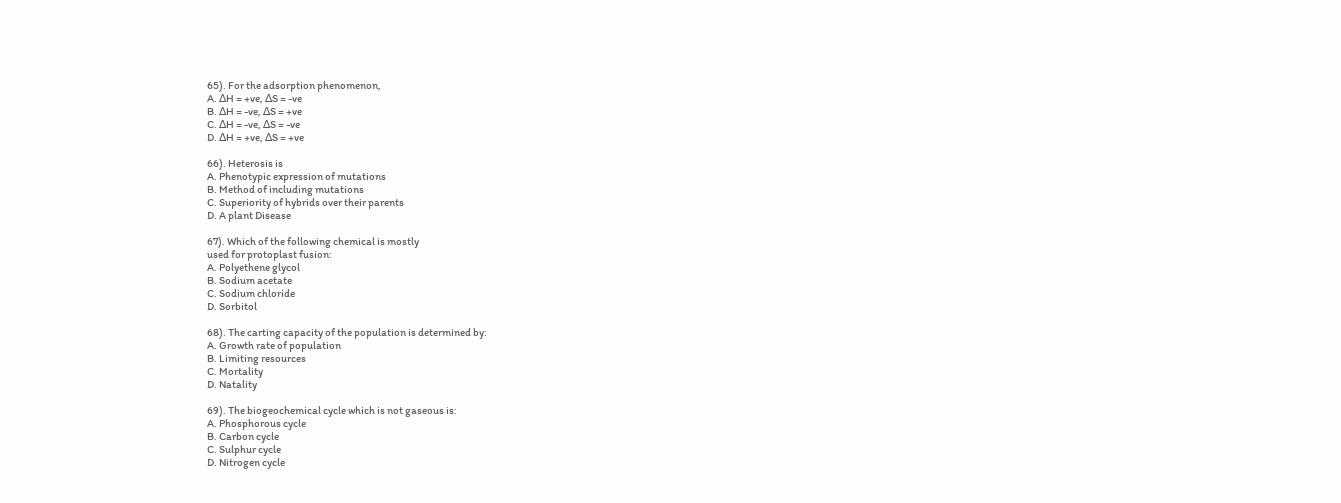65). For the adsorption phenomenon,
A. ∆H = +ve, ∆S = -ve
B. ∆H = -ve, ∆S = +ve
C. ∆H = -ve, ∆S = -ve
D. ∆H = +ve, ∆S = +ve

66). Heterosis is
A. Phenotypic expression of mutations
B. Method of including mutations
C. Superiority of hybrids over their parents
D. A plant Disease

67). Which of the following chemical is mostly
used for protoplast fusion:
A. Polyethene glycol
B. Sodium acetate
C. Sodium chloride
D. Sorbitol

68). The carting capacity of the population is determined by:
A. Growth rate of population
B. Limiting resources
C. Mortality
D. Natality

69). The biogeochemical cycle which is not gaseous is:
A. Phosphorous cycle
B. Carbon cycle
C. Sulphur cycle
D. Nitrogen cycle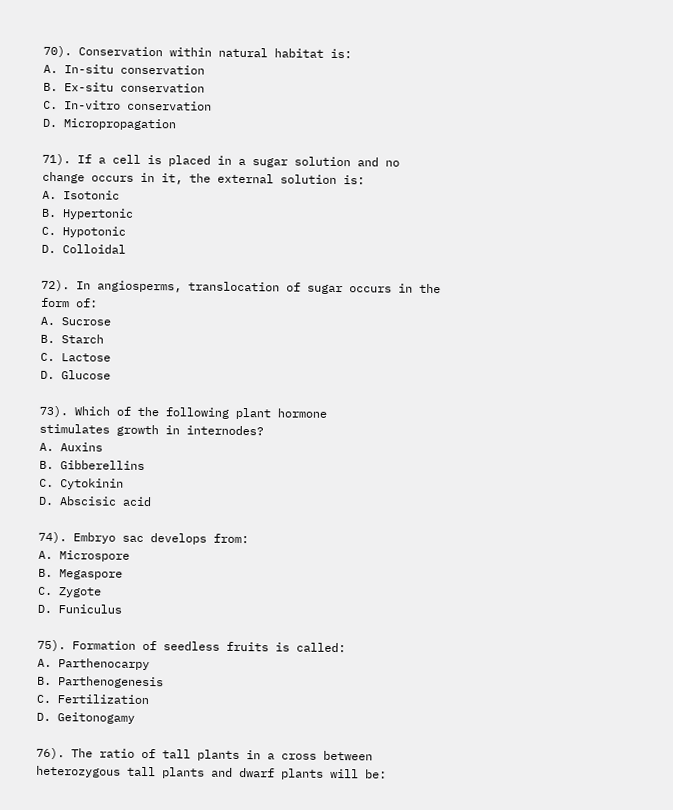70). Conservation within natural habitat is:
A. In-situ conservation
B. Ex-situ conservation
C. In-vitro conservation
D. Micropropagation

71). If a cell is placed in a sugar solution and no
change occurs in it, the external solution is:
A. Isotonic
B. Hypertonic
C. Hypotonic
D. Colloidal

72). In angiosperms, translocation of sugar occurs in the form of:
A. Sucrose
B. Starch
C. Lactose
D. Glucose

73). Which of the following plant hormone
stimulates growth in internodes?
A. Auxins
B. Gibberellins
C. Cytokinin
D. Abscisic acid

74). Embryo sac develops from:
A. Microspore
B. Megaspore
C. Zygote
D. Funiculus

75). Formation of seedless fruits is called:
A. Parthenocarpy
B. Parthenogenesis
C. Fertilization
D. Geitonogamy

76). The ratio of tall plants in a cross between
heterozygous tall plants and dwarf plants will be: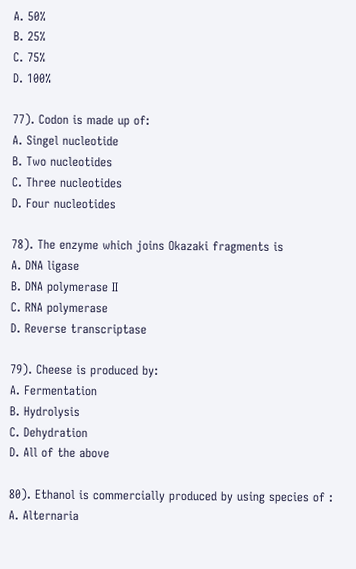A. 50%
B. 25%
C. 75%
D. 100%

77). Codon is made up of:
A. Singel nucleotide
B. Two nucleotides
C. Three nucleotides
D. Four nucleotides

78). The enzyme which joins Okazaki fragments is
A. DNA ligase
B. DNA polymerase II
C. RNA polymerase
D. Reverse transcriptase

79). Cheese is produced by:
A. Fermentation
B. Hydrolysis
C. Dehydration
D. All of the above

80). Ethanol is commercially produced by using species of :
A. Alternaria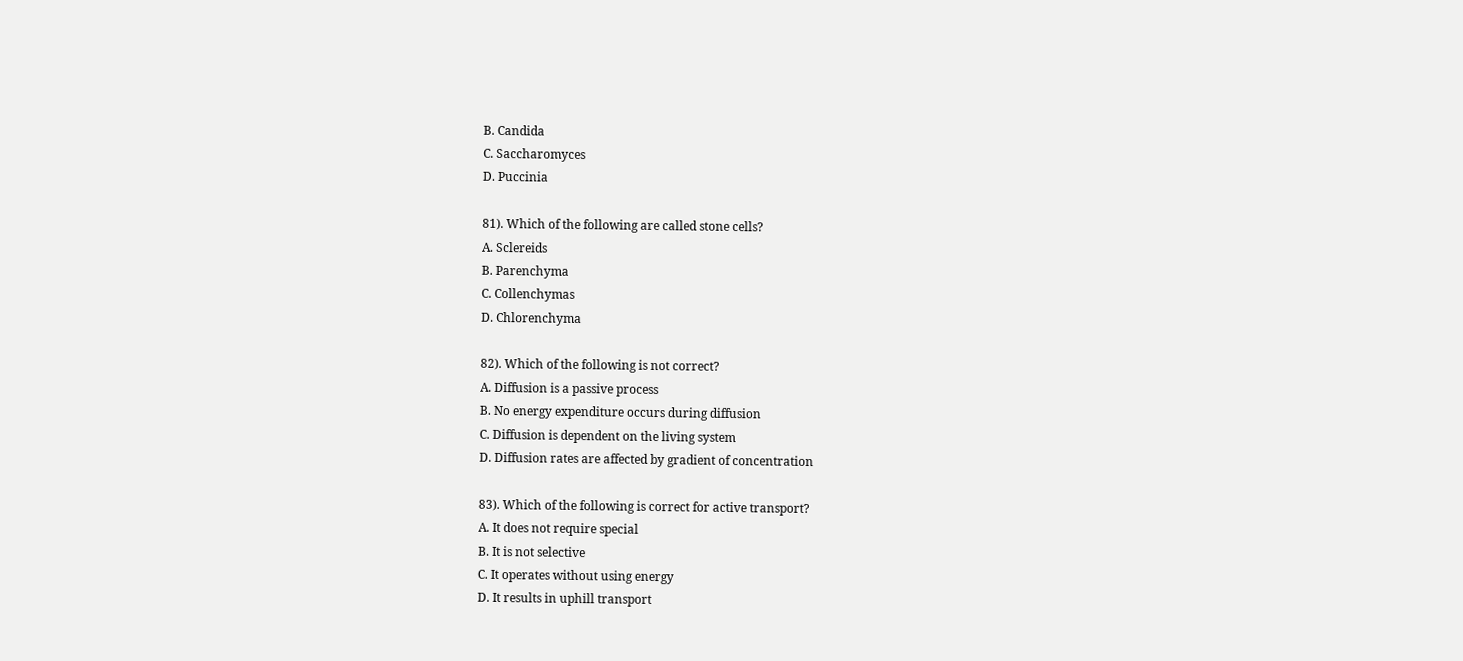B. Candida
C. Saccharomyces
D. Puccinia

81). Which of the following are called stone cells?
A. Sclereids
B. Parenchyma
C. Collenchymas
D. Chlorenchyma

82). Which of the following is not correct?
A. Diffusion is a passive process
B. No energy expenditure occurs during diffusion
C. Diffusion is dependent on the living system
D. Diffusion rates are affected by gradient of concentration

83). Which of the following is correct for active transport?
A. It does not require special
B. It is not selective
C. It operates without using energy
D. It results in uphill transport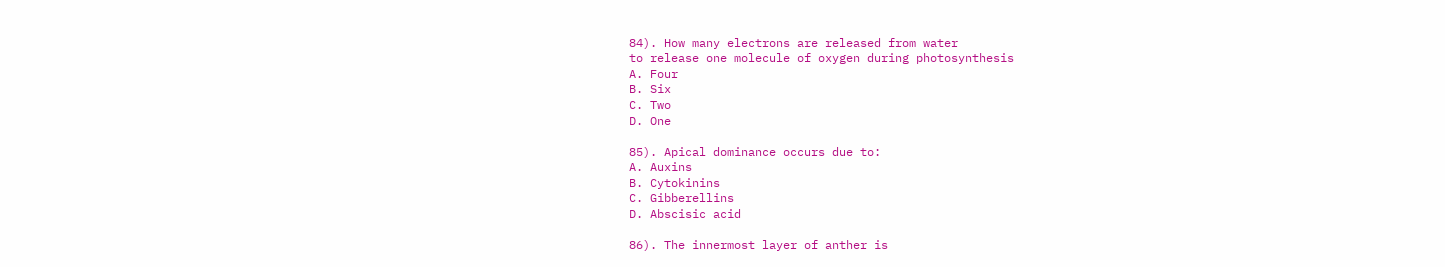84). How many electrons are released from water
to release one molecule of oxygen during photosynthesis
A. Four
B. Six
C. Two
D. One

85). Apical dominance occurs due to:
A. Auxins
B. Cytokinins
C. Gibberellins
D. Abscisic acid

86). The innermost layer of anther is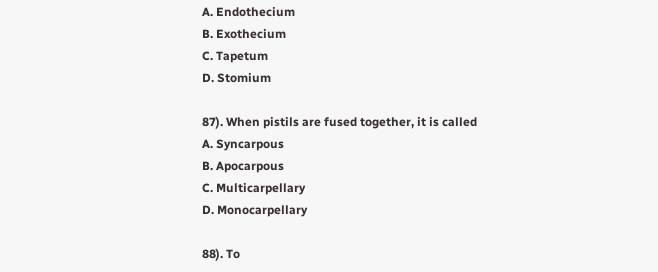A. Endothecium
B. Exothecium
C. Tapetum
D. Stomium

87). When pistils are fused together, it is called
A. Syncarpous
B. Apocarpous
C. Multicarpellary
D. Monocarpellary

88). To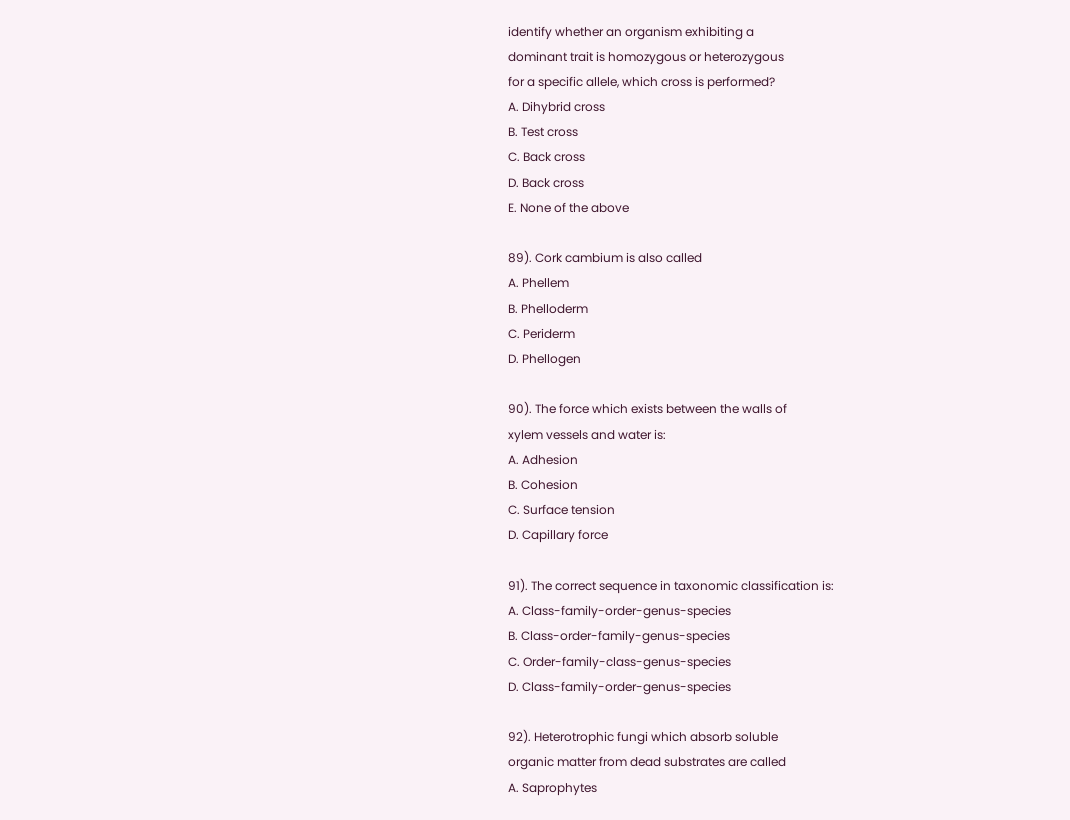identify whether an organism exhibiting a
dominant trait is homozygous or heterozygous
for a specific allele, which cross is performed?
A. Dihybrid cross
B. Test cross
C. Back cross
D. Back cross
E. None of the above

89). Cork cambium is also called
A. Phellem
B. Phelloderm
C. Periderm
D. Phellogen

90). The force which exists between the walls of
xylem vessels and water is:
A. Adhesion
B. Cohesion
C. Surface tension
D. Capillary force

91). The correct sequence in taxonomic classification is:
A. Class-family-order-genus-species
B. Class-order-family-genus-species
C. Order-family-class-genus-species
D. Class-family-order-genus-species

92). Heterotrophic fungi which absorb soluble
organic matter from dead substrates are called
A. Saprophytes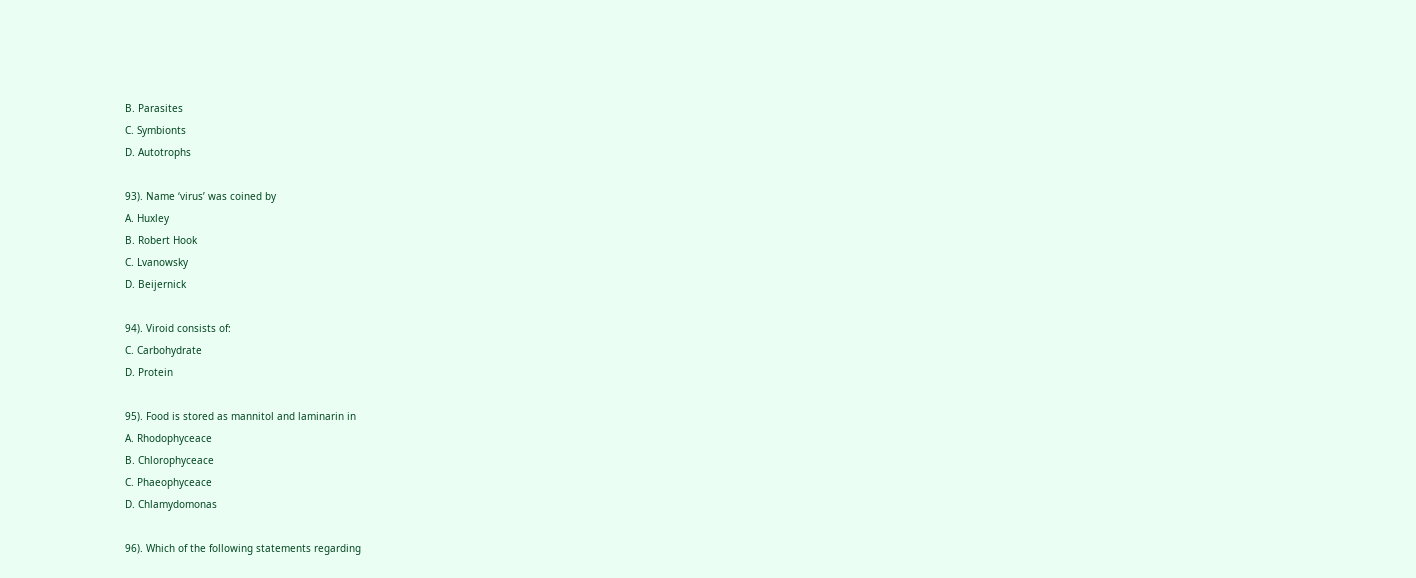B. Parasites
C. Symbionts
D. Autotrophs

93). Name ‘virus’ was coined by
A. Huxley
B. Robert Hook
C. Lvanowsky
D. Beijernick

94). Viroid consists of:
C. Carbohydrate
D. Protein

95). Food is stored as mannitol and laminarin in
A. Rhodophyceace
B. Chlorophyceace
C. Phaeophyceace
D. Chlamydomonas

96). Which of the following statements regarding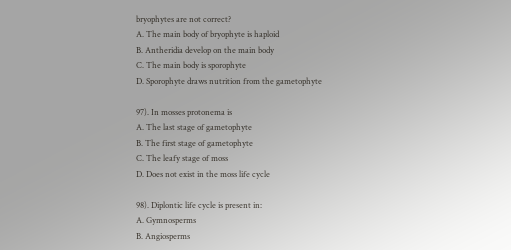bryophytes are not correct?
A. The main body of bryophyte is haploid
B. Antheridia develop on the main body
C. The main body is sporophyte
D. Sporophyte draws nutrition from the gametophyte

97). In mosses protonema is
A. The last stage of gametophyte
B. The first stage of gametophyte
C. The leafy stage of moss
D. Does not exist in the moss life cycle

98). Diplontic life cycle is present in:
A. Gymnosperms
B. Angiosperms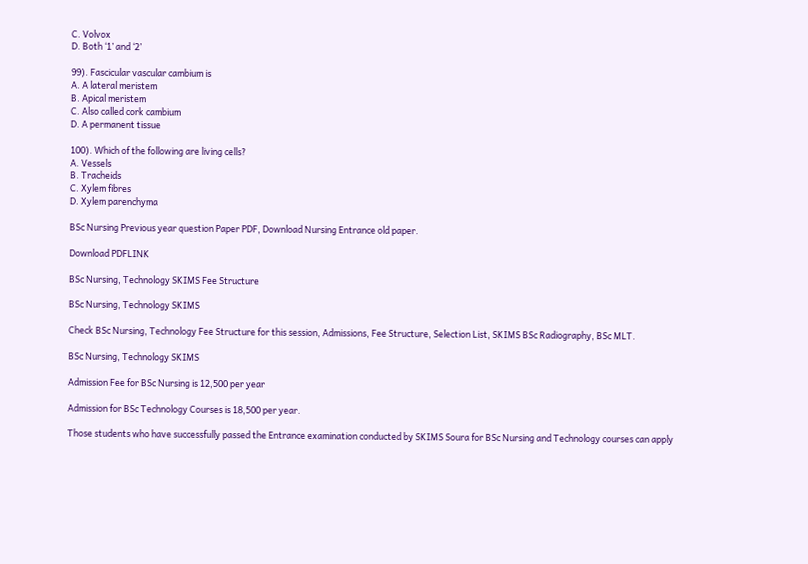C. Volvox
D. Both ‘1’ and ‘2’

99). Fascicular vascular cambium is
A. A lateral meristem
B. Apical meristem
C. Also called cork cambium
D. A permanent tissue

100). Which of the following are living cells?
A. Vessels
B. Tracheids
C. Xylem fibres
D. Xylem parenchyma

BSc Nursing Previous year question Paper PDF, Download Nursing Entrance old paper.

Download PDFLINK

BSc Nursing, Technology SKIMS Fee Structure

BSc Nursing, Technology SKIMS

Check BSc Nursing, Technology Fee Structure for this session, Admissions, Fee Structure, Selection List, SKIMS BSc Radiography, BSc MLT.

BSc Nursing, Technology SKIMS

Admission Fee for BSc Nursing is 12,500 per year

Admission for BSc Technology Courses is 18,500 per year.

Those students who have successfully passed the Entrance examination conducted by SKIMS Soura for BSc Nursing and Technology courses can apply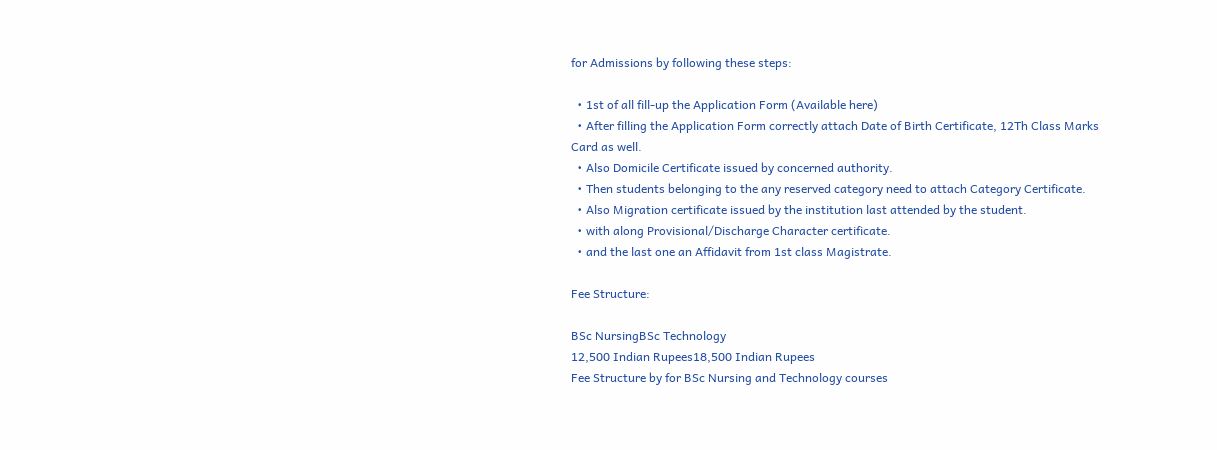for Admissions by following these steps:

  • 1st of all fill-up the Application Form (Available here)
  • After filling the Application Form correctly attach Date of Birth Certificate, 12Th Class Marks Card as well.
  • Also Domicile Certificate issued by concerned authority.
  • Then students belonging to the any reserved category need to attach Category Certificate.
  • Also Migration certificate issued by the institution last attended by the student.
  • with along Provisional/Discharge Character certificate.
  • and the last one an Affidavit from 1st class Magistrate.

Fee Structure:

BSc NursingBSc Technology
12,500 Indian Rupees18,500 Indian Rupees
Fee Structure by for BSc Nursing and Technology courses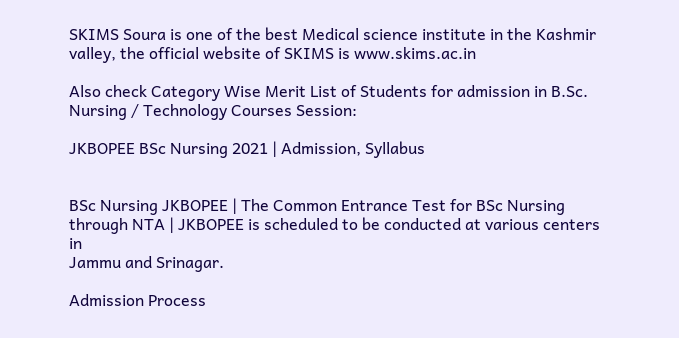SKIMS Soura is one of the best Medical science institute in the Kashmir valley, the official website of SKIMS is www.skims.ac.in

Also check Category Wise Merit List of Students for admission in B.Sc. Nursing / Technology Courses Session:

JKBOPEE BSc Nursing 2021 | Admission, Syllabus


BSc Nursing JKBOPEE | The Common Entrance Test for BSc Nursing through NTA | JKBOPEE is scheduled to be conducted at various centers in
Jammu and Srinagar.

Admission Process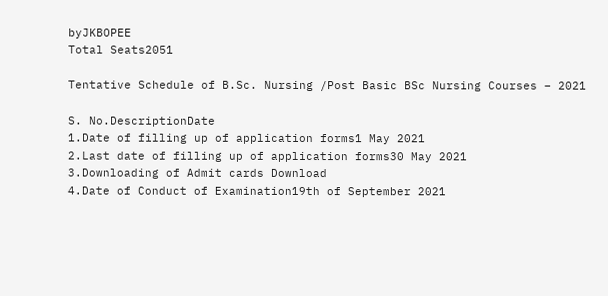byJKBOPEE
Total Seats2051

Tentative Schedule of B.Sc. Nursing /Post Basic BSc Nursing Courses – 2021

S. No.DescriptionDate
1.Date of filling up of application forms1 May 2021
2.Last date of filling up of application forms30 May 2021
3.Downloading of Admit cards Download
4.Date of Conduct of Examination19th of September 2021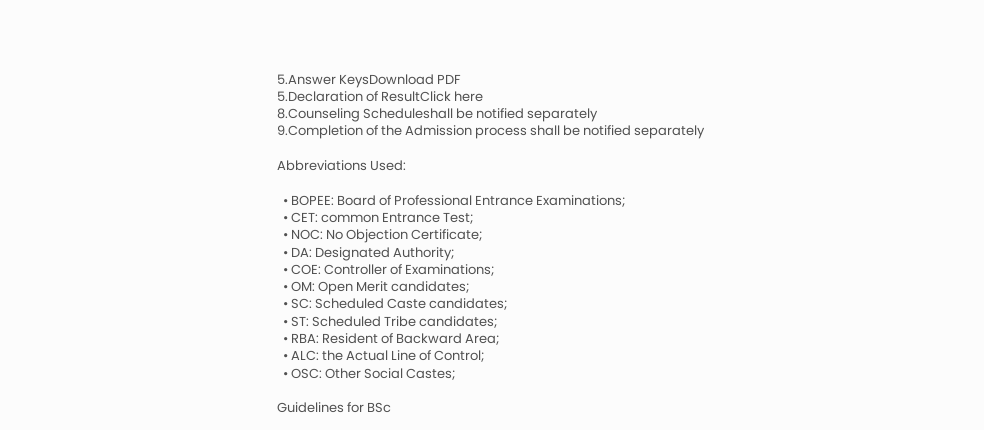5.Answer KeysDownload PDF
5.Declaration of ResultClick here
8.Counseling Scheduleshall be notified separately
9.Completion of the Admission process shall be notified separately

Abbreviations Used:

  • BOPEE: Board of Professional Entrance Examinations;
  • CET: common Entrance Test;
  • NOC: No Objection Certificate;
  • DA: Designated Authority;
  • COE: Controller of Examinations;
  • OM: Open Merit candidates;
  • SC: Scheduled Caste candidates;
  • ST: Scheduled Tribe candidates;
  • RBA: Resident of Backward Area;
  • ALC: the Actual Line of Control;
  • OSC: Other Social Castes;

Guidelines for BSc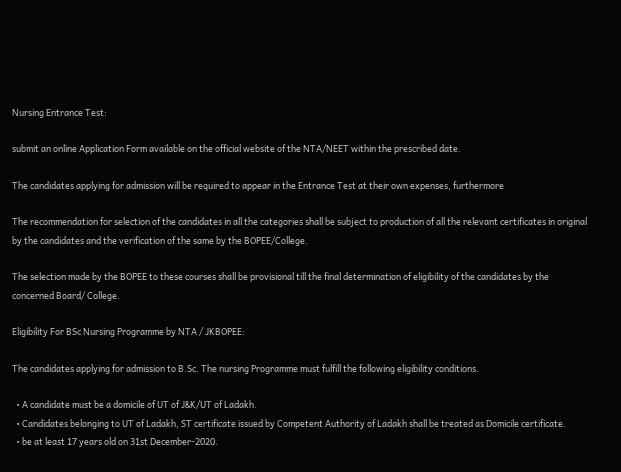Nursing Entrance Test:

submit an online Application Form available on the official website of the NTA/NEET within the prescribed date.

The candidates applying for admission will be required to appear in the Entrance Test at their own expenses, furthermore

The recommendation for selection of the candidates in all the categories shall be subject to production of all the relevant certificates in original by the candidates and the verification of the same by the BOPEE/College.

The selection made by the BOPEE to these courses shall be provisional till the final determination of eligibility of the candidates by the concerned Board/ College.

Eligibility For BSc Nursing Programme by NTA / JKBOPEE:

The candidates applying for admission to B.Sc. The nursing Programme must fulfill the following eligibility conditions.

  • A candidate must be a domicile of UT of J&K/UT of Ladakh.
  • Candidates belonging to UT of Ladakh, ST certificate issued by Competent Authority of Ladakh shall be treated as Domicile certificate.
  • be at least 17 years old on 31st December-2020.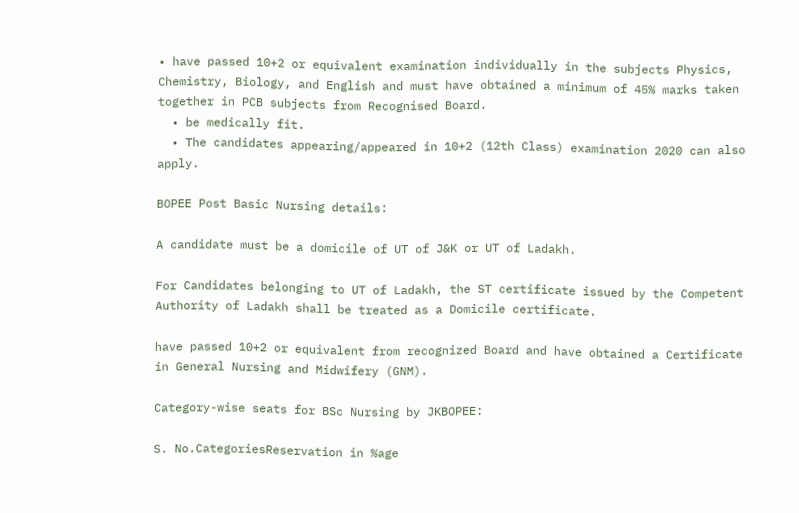• have passed 10+2 or equivalent examination individually in the subjects Physics, Chemistry, Biology, and English and must have obtained a minimum of 45% marks taken together in PCB subjects from Recognised Board.
  • be medically fit.
  • The candidates appearing/appeared in 10+2 (12th Class) examination 2020 can also apply.

BOPEE Post Basic Nursing details:

A candidate must be a domicile of UT of J&K or UT of Ladakh.

For Candidates belonging to UT of Ladakh, the ST certificate issued by the Competent Authority of Ladakh shall be treated as a Domicile certificate.

have passed 10+2 or equivalent from recognized Board and have obtained a Certificate in General Nursing and Midwifery (GNM).

Category-wise seats for BSc Nursing by JKBOPEE:

S. No.CategoriesReservation in %age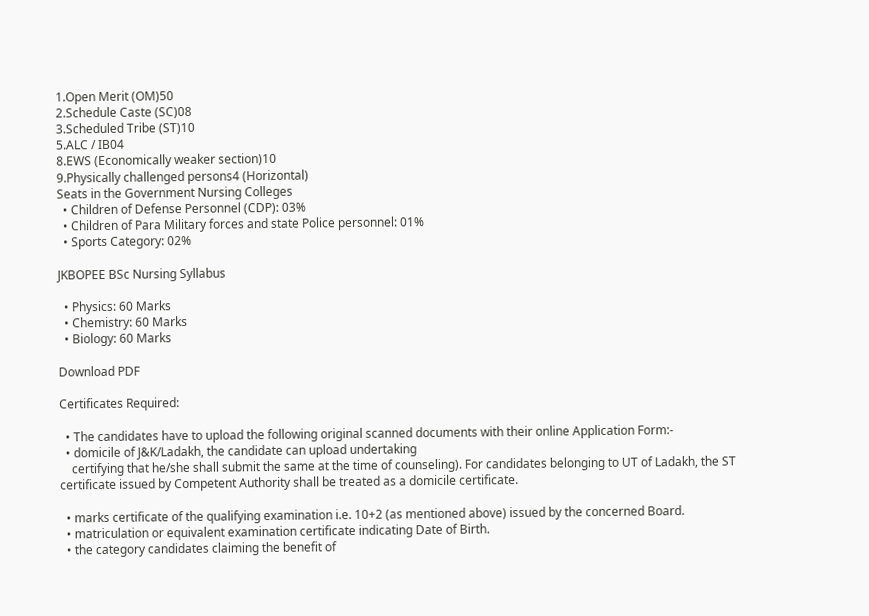1.Open Merit (OM)50
2.Schedule Caste (SC)08
3.Scheduled Tribe (ST)10
5.ALC / IB04
8.EWS (Economically weaker section)10
9.Physically challenged persons4 (Horizontal)
Seats in the Government Nursing Colleges
  • Children of Defense Personnel (CDP): 03%
  • Children of Para Military forces and state Police personnel: 01%
  • Sports Category: 02%

JKBOPEE BSc Nursing Syllabus

  • Physics: 60 Marks
  • Chemistry: 60 Marks
  • Biology: 60 Marks

Download PDF

Certificates Required:

  • The candidates have to upload the following original scanned documents with their online Application Form:-
  • domicile of J&K/Ladakh, the candidate can upload undertaking
    certifying that he/she shall submit the same at the time of counseling). For candidates belonging to UT of Ladakh, the ST certificate issued by Competent Authority shall be treated as a domicile certificate.

  • marks certificate of the qualifying examination i.e. 10+2 (as mentioned above) issued by the concerned Board.
  • matriculation or equivalent examination certificate indicating Date of Birth.
  • the category candidates claiming the benefit of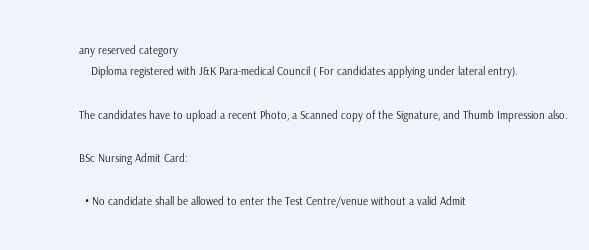any reserved category
    Diploma registered with J&K Para-medical Council ( For candidates applying under lateral entry).

The candidates have to upload a recent Photo, a Scanned copy of the Signature, and Thumb Impression also.

BSc Nursing Admit Card:

  • No candidate shall be allowed to enter the Test Centre/venue without a valid Admit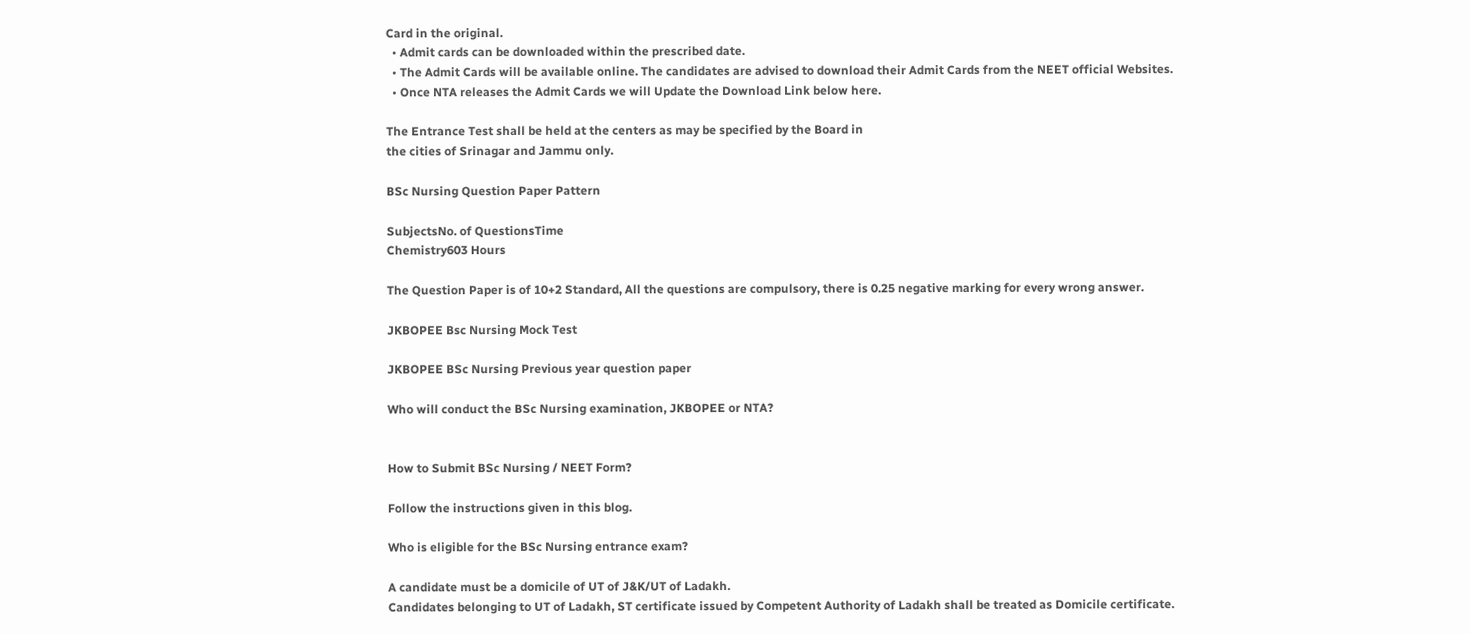Card in the original.
  • Admit cards can be downloaded within the prescribed date.
  • The Admit Cards will be available online. The candidates are advised to download their Admit Cards from the NEET official Websites.
  • Once NTA releases the Admit Cards we will Update the Download Link below here.

The Entrance Test shall be held at the centers as may be specified by the Board in
the cities of Srinagar and Jammu only.

BSc Nursing Question Paper Pattern

SubjectsNo. of QuestionsTime
Chemistry603 Hours

The Question Paper is of 10+2 Standard, All the questions are compulsory, there is 0.25 negative marking for every wrong answer.

JKBOPEE Bsc Nursing Mock Test

JKBOPEE BSc Nursing Previous year question paper

Who will conduct the BSc Nursing examination, JKBOPEE or NTA?


How to Submit BSc Nursing / NEET Form?

Follow the instructions given in this blog.

Who is eligible for the BSc Nursing entrance exam?

A candidate must be a domicile of UT of J&K/UT of Ladakh.
Candidates belonging to UT of Ladakh, ST certificate issued by Competent Authority of Ladakh shall be treated as Domicile certificate.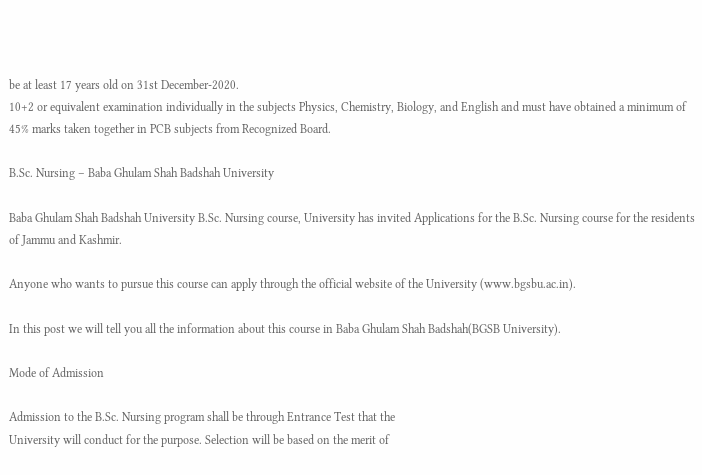be at least 17 years old on 31st December-2020.
10+2 or equivalent examination individually in the subjects Physics, Chemistry, Biology, and English and must have obtained a minimum of 45% marks taken together in PCB subjects from Recognized Board.

B.Sc. Nursing – Baba Ghulam Shah Badshah University

Baba Ghulam Shah Badshah University B.Sc. Nursing course, University has invited Applications for the B.Sc. Nursing course for the residents of Jammu and Kashmir.

Anyone who wants to pursue this course can apply through the official website of the University (www.bgsbu.ac.in).

In this post we will tell you all the information about this course in Baba Ghulam Shah Badshah(BGSB University).

Mode of Admission

Admission to the B.Sc. Nursing program shall be through Entrance Test that the
University will conduct for the purpose. Selection will be based on the merit of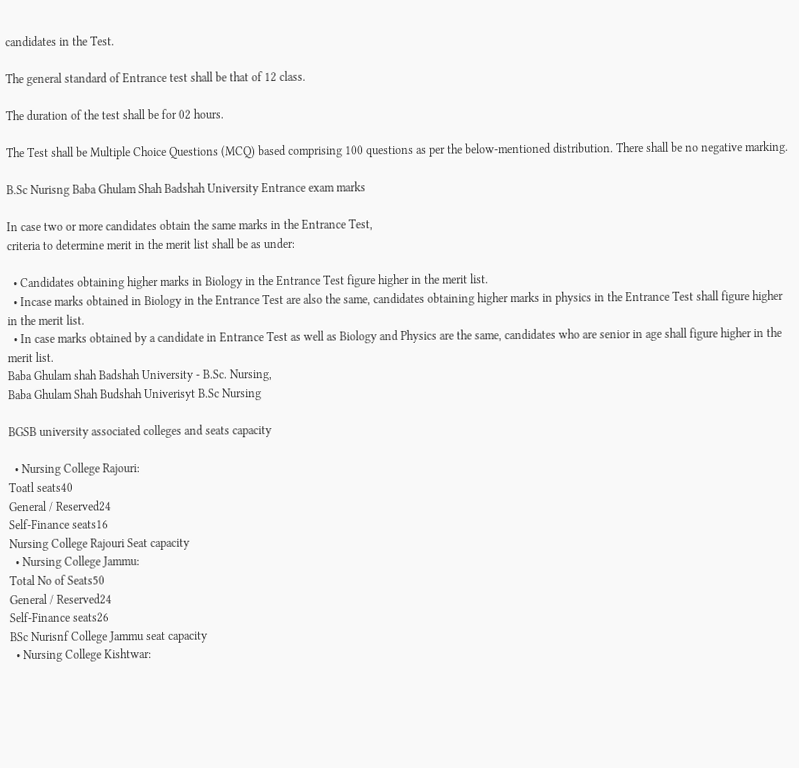candidates in the Test.

The general standard of Entrance test shall be that of 12 class.

The duration of the test shall be for 02 hours.

The Test shall be Multiple Choice Questions (MCQ) based comprising 100 questions as per the below-mentioned distribution. There shall be no negative marking.

B.Sc Nurisng Baba Ghulam Shah Badshah University Entrance exam marks

In case two or more candidates obtain the same marks in the Entrance Test,
criteria to determine merit in the merit list shall be as under:

  • Candidates obtaining higher marks in Biology in the Entrance Test figure higher in the merit list.
  • Incase marks obtained in Biology in the Entrance Test are also the same, candidates obtaining higher marks in physics in the Entrance Test shall figure higher in the merit list.
  • In case marks obtained by a candidate in Entrance Test as well as Biology and Physics are the same, candidates who are senior in age shall figure higher in the merit list.
Baba Ghulam shah Badshah University - B.Sc. Nursing,
Baba Ghulam Shah Budshah Univerisyt B.Sc Nursing

BGSB university associated colleges and seats capacity

  • Nursing College Rajouri:
Toatl seats40
General / Reserved24
Self-Finance seats16
Nursing College Rajouri Seat capacity
  • Nursing College Jammu:
Total No of Seats50
General / Reserved24
Self-Finance seats26
BSc Nurisnf College Jammu seat capacity
  • Nursing College Kishtwar: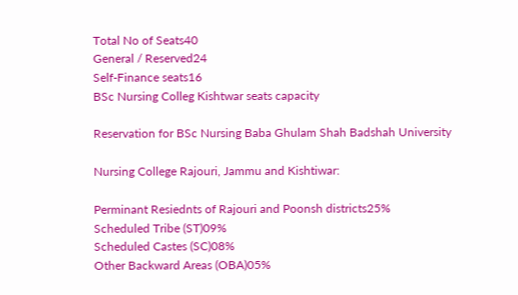Total No of Seats40
General / Reserved24
Self-Finance seats16
BSc Nursing Colleg Kishtwar seats capacity

Reservation for BSc Nursing Baba Ghulam Shah Badshah University

Nursing College Rajouri, Jammu and Kishtiwar:

Perminant Resiednts of Rajouri and Poonsh districts25%
Scheduled Tribe (ST)09%
Scheduled Castes (SC)08%
Other Backward Areas (OBA)05%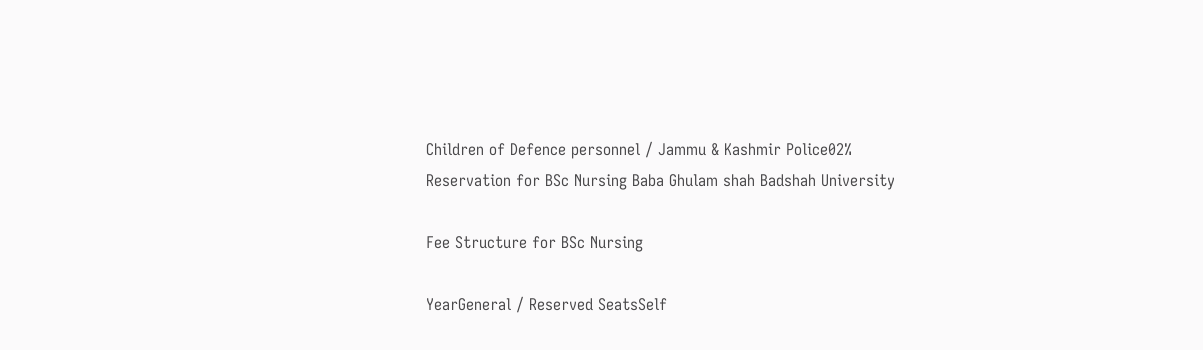Children of Defence personnel / Jammu & Kashmir Police02%
Reservation for BSc Nursing Baba Ghulam shah Badshah University

Fee Structure for BSc Nursing

YearGeneral / Reserved SeatsSelf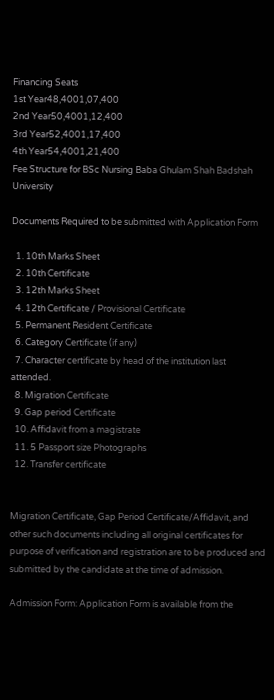Financing Seats
1st Year48,4001,07,400
2nd Year50,4001,12,400
3rd Year52,4001,17,400
4th Year54,4001,21,400
Fee Structure for BSc Nursing Baba Ghulam Shah Badshah University

Documents Required to be submitted with Application Form

  1. 10th Marks Sheet
  2. 10th Certificate
  3. 12th Marks Sheet
  4. 12th Certificate / Provisional Certificate
  5. Permanent Resident Certificate
  6. Category Certificate (if any)
  7. Character certificate by head of the institution last attended.
  8. Migration Certificate
  9. Gap period Certificate
  10. Affidavit from a magistrate
  11. 5 Passport size Photographs
  12. Transfer certificate


Migration Certificate, Gap Period Certificate/Affidavit, and other such documents including all original certificates for purpose of verification and registration are to be produced and submitted by the candidate at the time of admission.

Admission Form: Application Form is available from the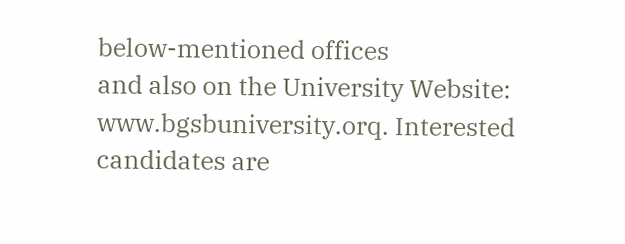below-mentioned offices
and also on the University Website: www.bgsbuniversity.orq. Interested candidates are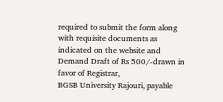required to submit the form along with requisite documents as
indicated on the website and Demand Draft of Rs 500/-drawn in favor of Registrar,
BGSB University Rajouri, payable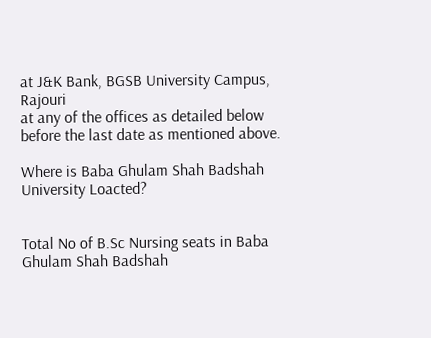at J&K Bank, BGSB University Campus, Rajouri
at any of the offices as detailed below before the last date as mentioned above.

Where is Baba Ghulam Shah Badshah University Loacted?


Total No of B.Sc Nursing seats in Baba Ghulam Shah Badshah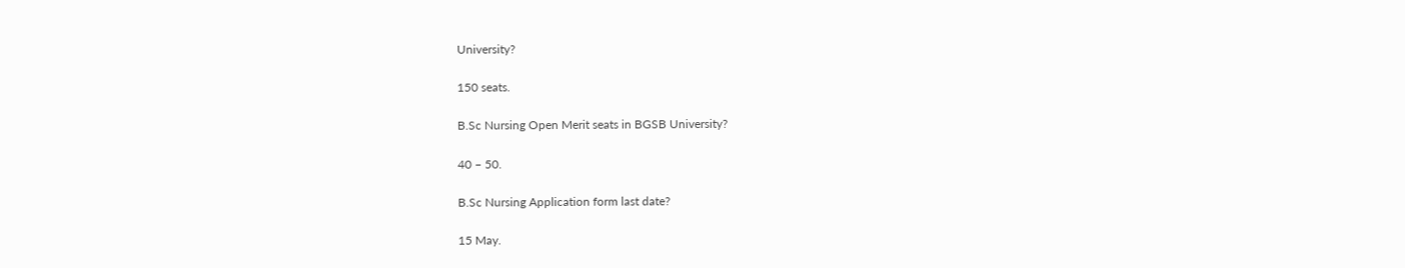University?

150 seats.

B.Sc Nursing Open Merit seats in BGSB University?

40 – 50.

B.Sc Nursing Application form last date?

15 May.